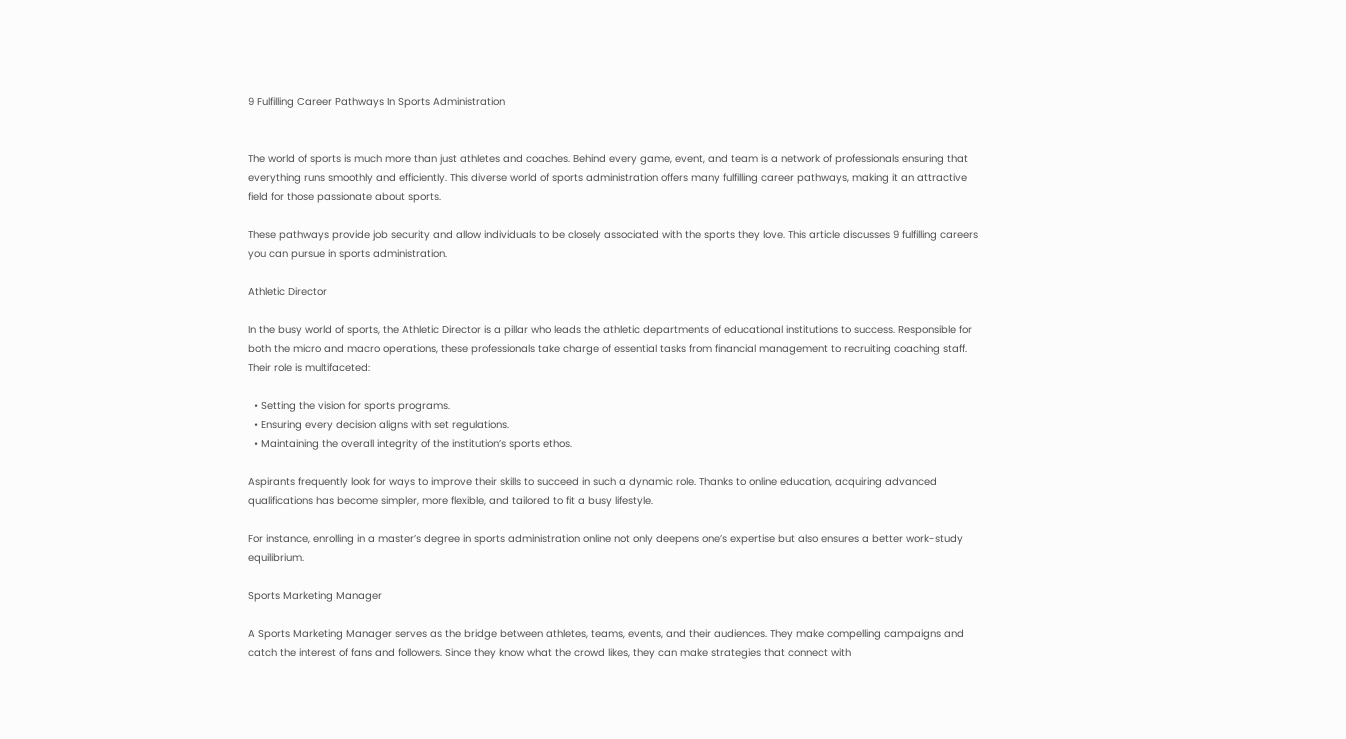9 Fulfilling Career Pathways In Sports Administration


The world of sports is much more than just athletes and coaches. Behind every game, event, and team is a network of professionals ensuring that everything runs smoothly and efficiently. This diverse world of sports administration offers many fulfilling career pathways, making it an attractive field for those passionate about sports.

These pathways provide job security and allow individuals to be closely associated with the sports they love. This article discusses 9 fulfilling careers you can pursue in sports administration.

Athletic Director

In the busy world of sports, the Athletic Director is a pillar who leads the athletic departments of educational institutions to success. Responsible for both the micro and macro operations, these professionals take charge of essential tasks from financial management to recruiting coaching staff. Their role is multifaceted:

  • Setting the vision for sports programs.
  • Ensuring every decision aligns with set regulations.
  • Maintaining the overall integrity of the institution’s sports ethos.

Aspirants frequently look for ways to improve their skills to succeed in such a dynamic role. Thanks to online education, acquiring advanced qualifications has become simpler, more flexible, and tailored to fit a busy lifestyle.

For instance, enrolling in a master’s degree in sports administration online not only deepens one’s expertise but also ensures a better work-study equilibrium.

Sports Marketing Manager

A Sports Marketing Manager serves as the bridge between athletes, teams, events, and their audiences. They make compelling campaigns and catch the interest of fans and followers. Since they know what the crowd likes, they can make strategies that connect with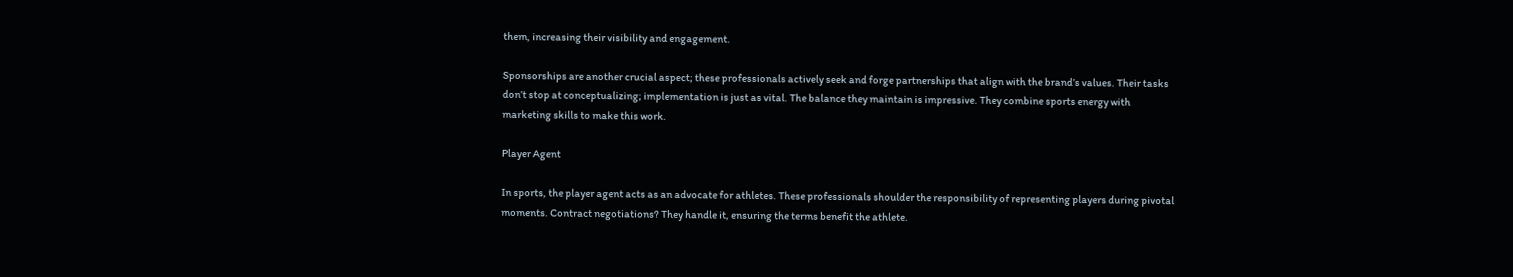them, increasing their visibility and engagement.

Sponsorships are another crucial aspect; these professionals actively seek and forge partnerships that align with the brand’s values. Their tasks don’t stop at conceptualizing; implementation is just as vital. The balance they maintain is impressive. They combine sports energy with marketing skills to make this work.

Player Agent

In sports, the player agent acts as an advocate for athletes. These professionals shoulder the responsibility of representing players during pivotal moments. Contract negotiations? They handle it, ensuring the terms benefit the athlete.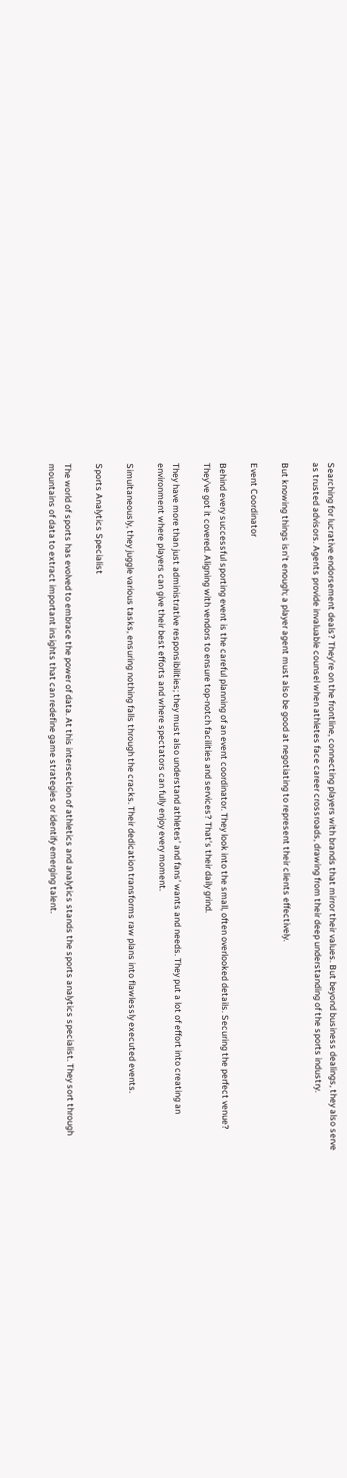Searching for lucrative endorsement deals? They’re on the frontline, connecting players with brands that mirror their values. But beyond business dealings, they also serve as trusted advisors. Agents provide invaluable counsel when athletes face career crossroads, drawing from their deep understanding of the sports industry.

But knowing things isn’t enough; a player agent must also be good at negotiating to represent their clients effectively.

Event Coordinator

Behind every successful sporting event is the careful planning of an event coordinator. They look into the small, often overlooked details. Securing the perfect venue? They’ve got it covered. Aligning with vendors to ensure top-notch facilities and services? That’s their daily grind.

They have more than just administrative responsibilities; they must also understand athletes’ and fans’ wants and needs. They put a lot of effort into creating an environment where players can give their best efforts and where spectators can fully enjoy every moment.

Simultaneously, they juggle various tasks, ensuring nothing falls through the cracks. Their dedication transforms raw plans into flawlessly executed events.

Sports Analytics Specialist

The world of sports has evolved to embrace the power of data. At this intersection of athletics and analytics stands the sports analytics specialist. They sort through mountains of data to extract important insights that can redefine game strategies or identify emerging talent.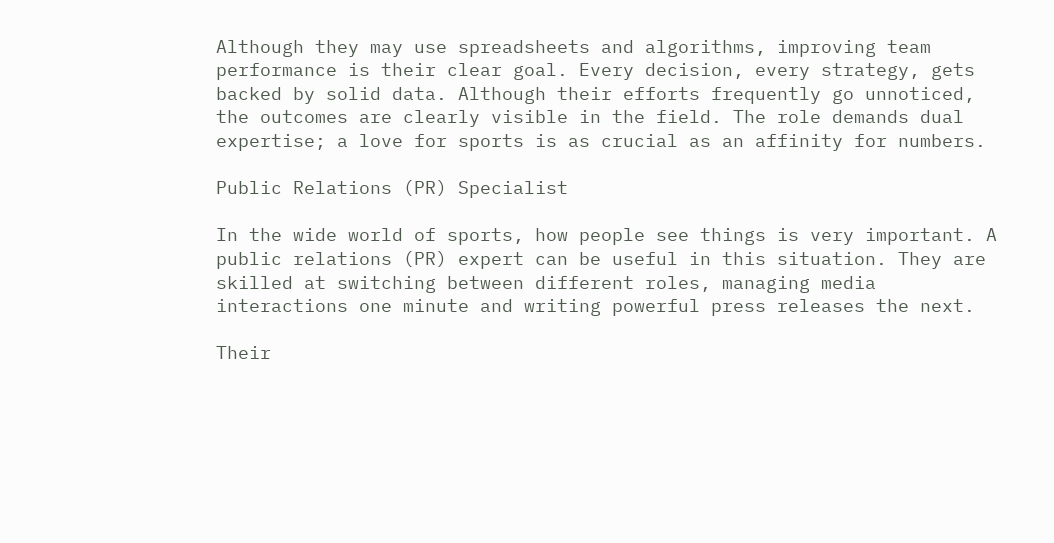Although they may use spreadsheets and algorithms, improving team performance is their clear goal. Every decision, every strategy, gets backed by solid data. Although their efforts frequently go unnoticed, the outcomes are clearly visible in the field. The role demands dual expertise; a love for sports is as crucial as an affinity for numbers.

Public Relations (PR) Specialist

In the wide world of sports, how people see things is very important. A public relations (PR) expert can be useful in this situation. They are skilled at switching between different roles, managing media interactions one minute and writing powerful press releases the next.

Their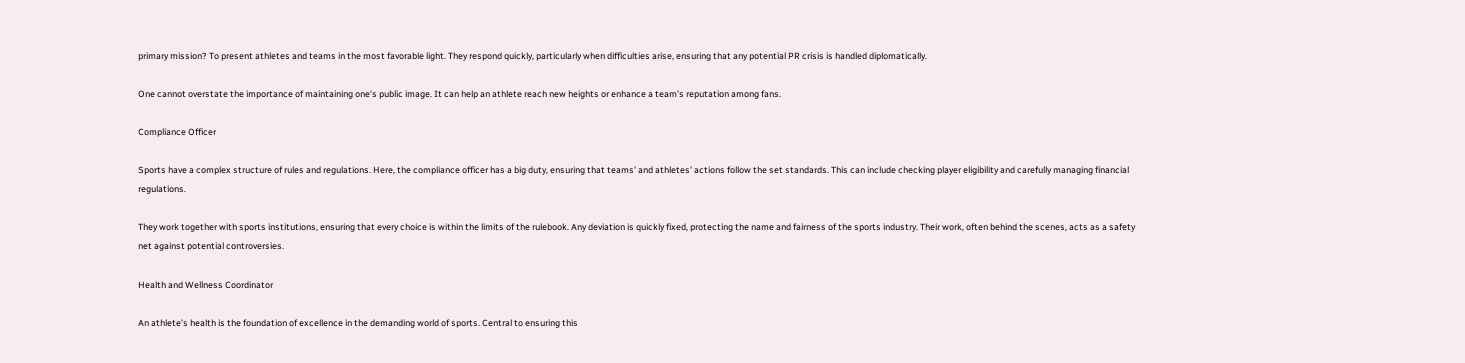primary mission? To present athletes and teams in the most favorable light. They respond quickly, particularly when difficulties arise, ensuring that any potential PR crisis is handled diplomatically.

One cannot overstate the importance of maintaining one’s public image. It can help an athlete reach new heights or enhance a team’s reputation among fans.

Compliance Officer

Sports have a complex structure of rules and regulations. Here, the compliance officer has a big duty, ensuring that teams’ and athletes’ actions follow the set standards. This can include checking player eligibility and carefully managing financial regulations.

They work together with sports institutions, ensuring that every choice is within the limits of the rulebook. Any deviation is quickly fixed, protecting the name and fairness of the sports industry. Their work, often behind the scenes, acts as a safety net against potential controversies.

Health and Wellness Coordinator

An athlete’s health is the foundation of excellence in the demanding world of sports. Central to ensuring this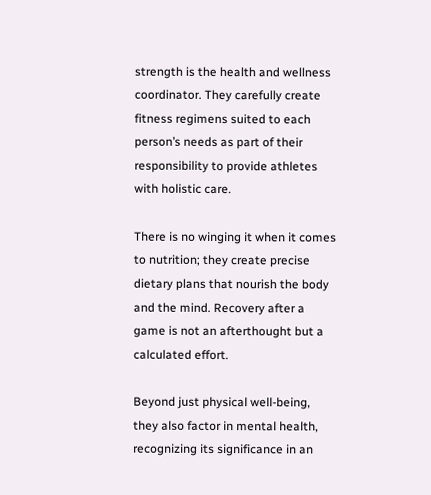strength is the health and wellness coordinator. They carefully create fitness regimens suited to each person’s needs as part of their responsibility to provide athletes with holistic care.

There is no winging it when it comes to nutrition; they create precise dietary plans that nourish the body and the mind. Recovery after a game is not an afterthought but a calculated effort.

Beyond just physical well-being, they also factor in mental health, recognizing its significance in an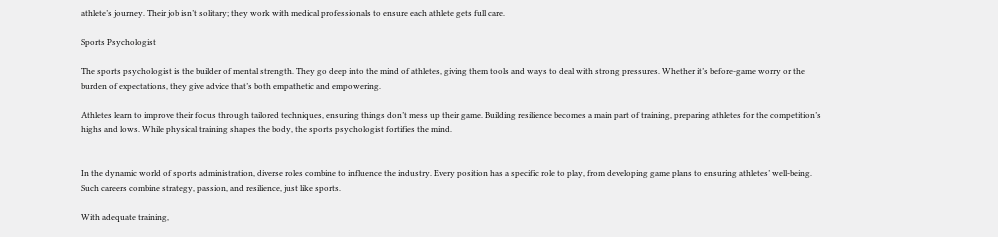athlete’s journey. Their job isn’t solitary; they work with medical professionals to ensure each athlete gets full care.

Sports Psychologist

The sports psychologist is the builder of mental strength. They go deep into the mind of athletes, giving them tools and ways to deal with strong pressures. Whether it’s before-game worry or the burden of expectations, they give advice that’s both empathetic and empowering.

Athletes learn to improve their focus through tailored techniques, ensuring things don’t mess up their game. Building resilience becomes a main part of training, preparing athletes for the competition’s highs and lows. While physical training shapes the body, the sports psychologist fortifies the mind.


In the dynamic world of sports administration, diverse roles combine to influence the industry. Every position has a specific role to play, from developing game plans to ensuring athletes’ well-being. Such careers combine strategy, passion, and resilience, just like sports.

With adequate training,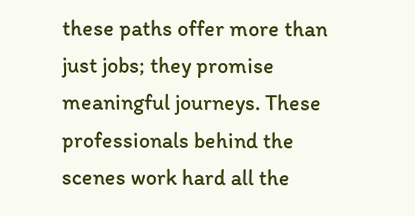these paths offer more than just jobs; they promise meaningful journeys. These professionals behind the scenes work hard all the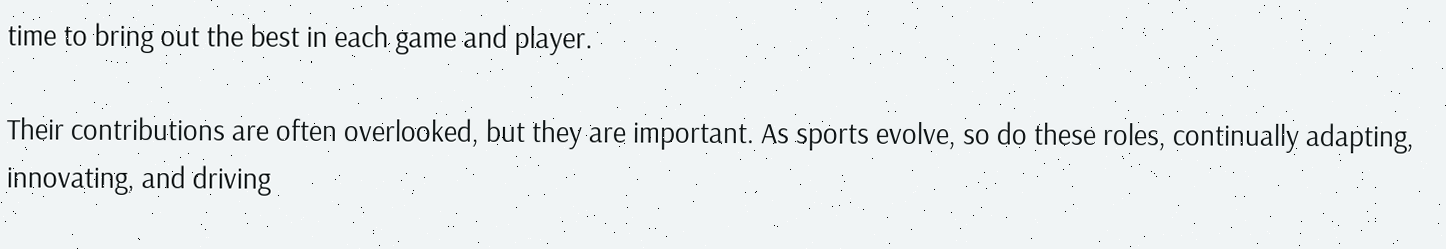time to bring out the best in each game and player.

Their contributions are often overlooked, but they are important. As sports evolve, so do these roles, continually adapting, innovating, and driving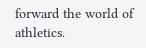forward the world of athletics.